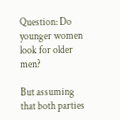Question: Do younger women look for older men?

But assuming that both parties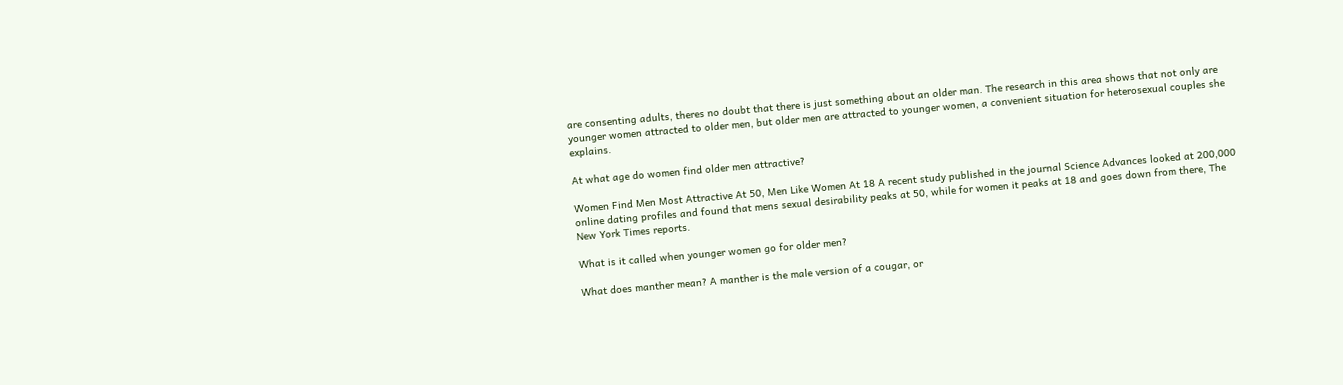are consenting adults, theres no doubt that there is just something about an older man. The research in this area shows that not only are younger women attracted to older men, but older men are attracted to younger women, a convenient situation for heterosexual couples she explains.

At what age do women find older men attractive?

Women Find Men Most Attractive At 50, Men Like Women At 18 A recent study published in the journal Science Advances looked at 200,000 online dating profiles and found that mens sexual desirability peaks at 50, while for women it peaks at 18 and goes down from there, The New York Times reports.

What is it called when younger women go for older men?

What does manther mean? A manther is the male version of a cougar, or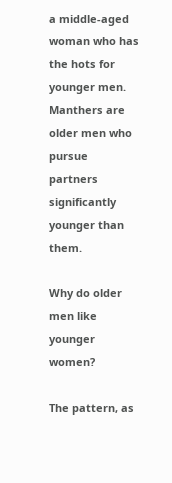a middle-aged woman who has the hots for younger men. Manthers are older men who pursue partners significantly younger than them.

Why do older men like younger women?

The pattern, as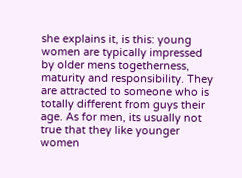she explains it, is this: young women are typically impressed by older mens togetherness, maturity and responsibility. They are attracted to someone who is totally different from guys their age. As for men, its usually not true that they like younger women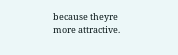because theyre more attractive.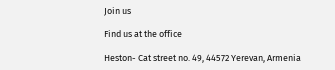Join us

Find us at the office

Heston- Cat street no. 49, 44572 Yerevan, Armenia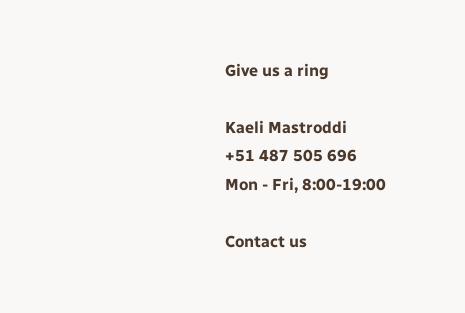Give us a ring

Kaeli Mastroddi
+51 487 505 696
Mon - Fri, 8:00-19:00

Contact us